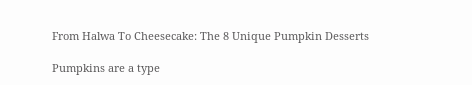From Halwa To Cheesecake: The 8 Unique Pumpkin Desserts

Pumpkins are a type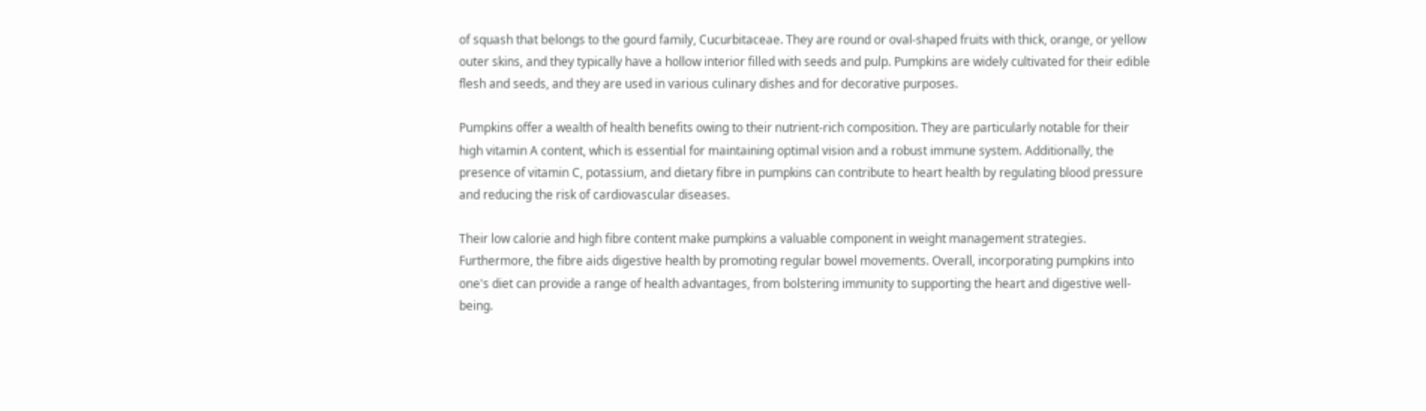of squash that belongs to the gourd family, Cucurbitaceae. They are round or oval-shaped fruits with thick, orange, or yellow outer skins, and they typically have a hollow interior filled with seeds and pulp. Pumpkins are widely cultivated for their edible flesh and seeds, and they are used in various culinary dishes and for decorative purposes.

Pumpkins offer a wealth of health benefits owing to their nutrient-rich composition. They are particularly notable for their high vitamin A content, which is essential for maintaining optimal vision and a robust immune system. Additionally, the presence of vitamin C, potassium, and dietary fibre in pumpkins can contribute to heart health by regulating blood pressure and reducing the risk of cardiovascular diseases.

Their low calorie and high fibre content make pumpkins a valuable component in weight management strategies. Furthermore, the fibre aids digestive health by promoting regular bowel movements. Overall, incorporating pumpkins into one's diet can provide a range of health advantages, from bolstering immunity to supporting the heart and digestive well-being.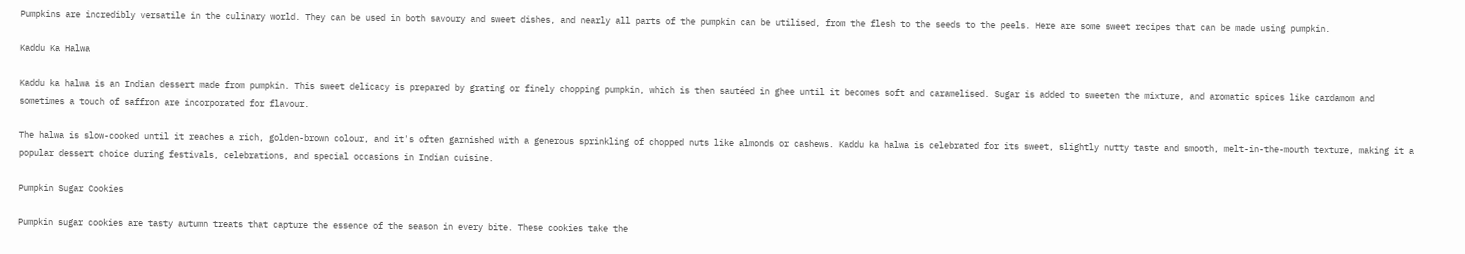Pumpkins are incredibly versatile in the culinary world. They can be used in both savoury and sweet dishes, and nearly all parts of the pumpkin can be utilised, from the flesh to the seeds to the peels. Here are some sweet recipes that can be made using pumpkin.

Kaddu Ka Halwa

Kaddu ka halwa is an Indian dessert made from pumpkin. This sweet delicacy is prepared by grating or finely chopping pumpkin, which is then sautéed in ghee until it becomes soft and caramelised. Sugar is added to sweeten the mixture, and aromatic spices like cardamom and sometimes a touch of saffron are incorporated for flavour.

The halwa is slow-cooked until it reaches a rich, golden-brown colour, and it's often garnished with a generous sprinkling of chopped nuts like almonds or cashews. Kaddu ka halwa is celebrated for its sweet, slightly nutty taste and smooth, melt-in-the-mouth texture, making it a popular dessert choice during festivals, celebrations, and special occasions in Indian cuisine.

Pumpkin Sugar Cookies

Pumpkin sugar cookies are tasty autumn treats that capture the essence of the season in every bite. These cookies take the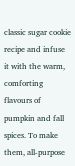classic sugar cookie recipe and infuse it with the warm, comforting flavours of pumpkin and fall spices. To make them, all-purpose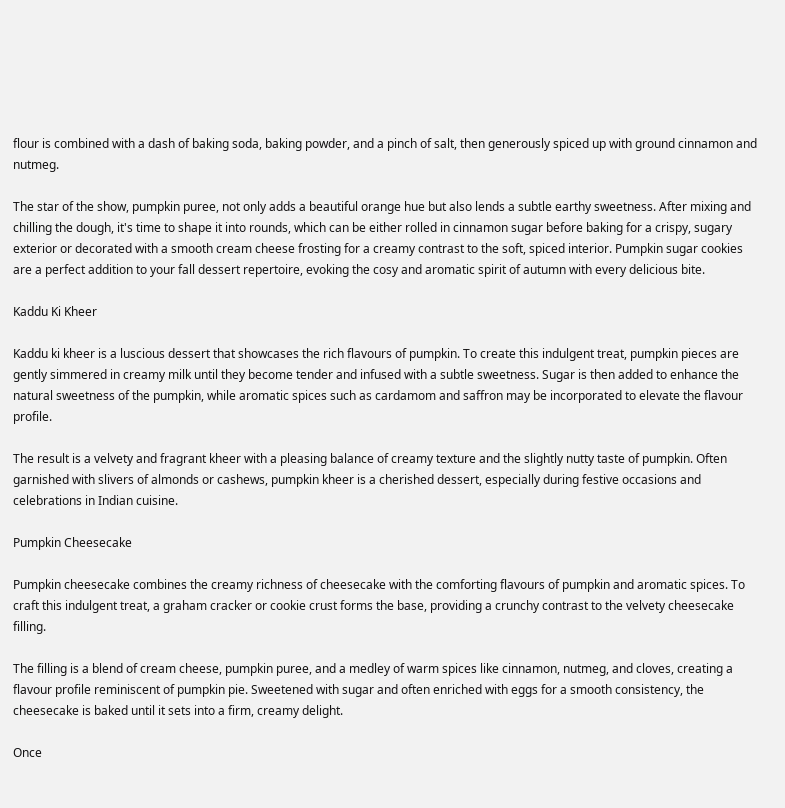flour is combined with a dash of baking soda, baking powder, and a pinch of salt, then generously spiced up with ground cinnamon and nutmeg.

The star of the show, pumpkin puree, not only adds a beautiful orange hue but also lends a subtle earthy sweetness. After mixing and chilling the dough, it's time to shape it into rounds, which can be either rolled in cinnamon sugar before baking for a crispy, sugary exterior or decorated with a smooth cream cheese frosting for a creamy contrast to the soft, spiced interior. Pumpkin sugar cookies are a perfect addition to your fall dessert repertoire, evoking the cosy and aromatic spirit of autumn with every delicious bite.

Kaddu Ki Kheer

Kaddu ki kheer is a luscious dessert that showcases the rich flavours of pumpkin. To create this indulgent treat, pumpkin pieces are gently simmered in creamy milk until they become tender and infused with a subtle sweetness. Sugar is then added to enhance the natural sweetness of the pumpkin, while aromatic spices such as cardamom and saffron may be incorporated to elevate the flavour profile.

The result is a velvety and fragrant kheer with a pleasing balance of creamy texture and the slightly nutty taste of pumpkin. Often garnished with slivers of almonds or cashews, pumpkin kheer is a cherished dessert, especially during festive occasions and celebrations in Indian cuisine.

Pumpkin Cheesecake

Pumpkin cheesecake combines the creamy richness of cheesecake with the comforting flavours of pumpkin and aromatic spices. To craft this indulgent treat, a graham cracker or cookie crust forms the base, providing a crunchy contrast to the velvety cheesecake filling.

The filling is a blend of cream cheese, pumpkin puree, and a medley of warm spices like cinnamon, nutmeg, and cloves, creating a flavour profile reminiscent of pumpkin pie. Sweetened with sugar and often enriched with eggs for a smooth consistency, the cheesecake is baked until it sets into a firm, creamy delight.

Once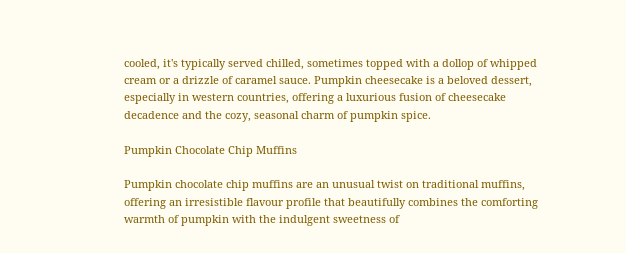cooled, it's typically served chilled, sometimes topped with a dollop of whipped cream or a drizzle of caramel sauce. Pumpkin cheesecake is a beloved dessert, especially in western countries, offering a luxurious fusion of cheesecake decadence and the cozy, seasonal charm of pumpkin spice.

Pumpkin Chocolate Chip Muffins

Pumpkin chocolate chip muffins are an unusual twist on traditional muffins, offering an irresistible flavour profile that beautifully combines the comforting warmth of pumpkin with the indulgent sweetness of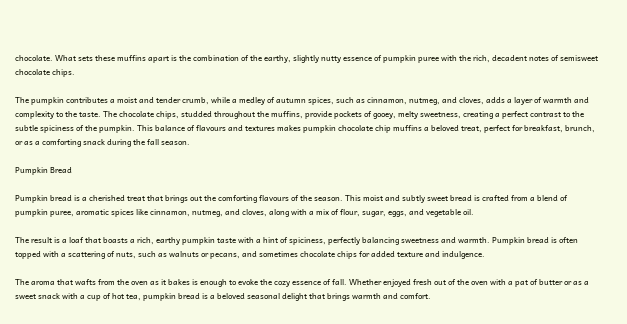chocolate. What sets these muffins apart is the combination of the earthy, slightly nutty essence of pumpkin puree with the rich, decadent notes of semisweet chocolate chips.

The pumpkin contributes a moist and tender crumb, while a medley of autumn spices, such as cinnamon, nutmeg, and cloves, adds a layer of warmth and complexity to the taste. The chocolate chips, studded throughout the muffins, provide pockets of gooey, melty sweetness, creating a perfect contrast to the subtle spiciness of the pumpkin. This balance of flavours and textures makes pumpkin chocolate chip muffins a beloved treat, perfect for breakfast, brunch, or as a comforting snack during the fall season.

Pumpkin Bread

Pumpkin bread is a cherished treat that brings out the comforting flavours of the season. This moist and subtly sweet bread is crafted from a blend of pumpkin puree, aromatic spices like cinnamon, nutmeg, and cloves, along with a mix of flour, sugar, eggs, and vegetable oil.

The result is a loaf that boasts a rich, earthy pumpkin taste with a hint of spiciness, perfectly balancing sweetness and warmth. Pumpkin bread is often topped with a scattering of nuts, such as walnuts or pecans, and sometimes chocolate chips for added texture and indulgence.

The aroma that wafts from the oven as it bakes is enough to evoke the cozy essence of fall. Whether enjoyed fresh out of the oven with a pat of butter or as a sweet snack with a cup of hot tea, pumpkin bread is a beloved seasonal delight that brings warmth and comfort.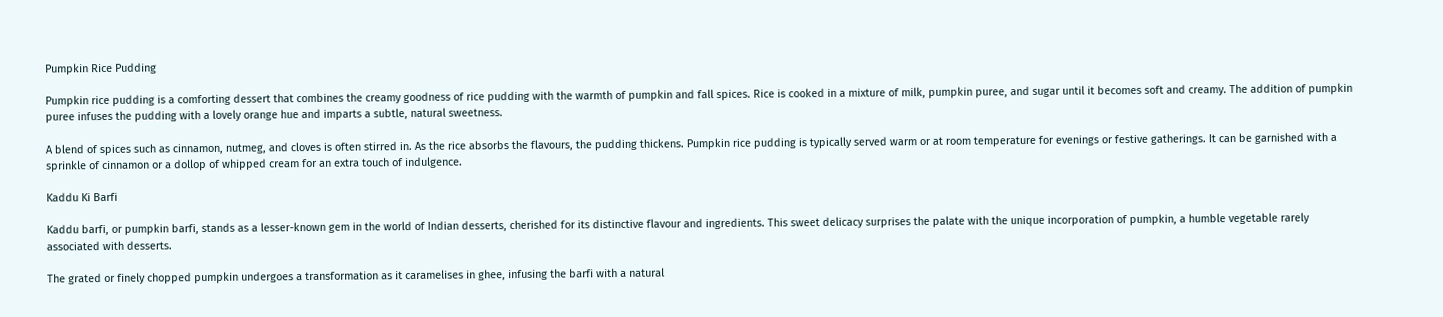Pumpkin Rice Pudding

Pumpkin rice pudding is a comforting dessert that combines the creamy goodness of rice pudding with the warmth of pumpkin and fall spices. Rice is cooked in a mixture of milk, pumpkin puree, and sugar until it becomes soft and creamy. The addition of pumpkin puree infuses the pudding with a lovely orange hue and imparts a subtle, natural sweetness.

A blend of spices such as cinnamon, nutmeg, and cloves is often stirred in. As the rice absorbs the flavours, the pudding thickens. Pumpkin rice pudding is typically served warm or at room temperature for evenings or festive gatherings. It can be garnished with a sprinkle of cinnamon or a dollop of whipped cream for an extra touch of indulgence.

Kaddu Ki Barfi

Kaddu barfi, or pumpkin barfi, stands as a lesser-known gem in the world of Indian desserts, cherished for its distinctive flavour and ingredients. This sweet delicacy surprises the palate with the unique incorporation of pumpkin, a humble vegetable rarely associated with desserts.

The grated or finely chopped pumpkin undergoes a transformation as it caramelises in ghee, infusing the barfi with a natural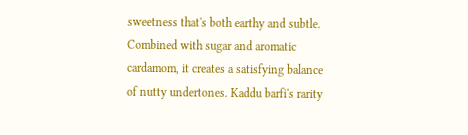sweetness that's both earthy and subtle. Combined with sugar and aromatic cardamom, it creates a satisfying balance of nutty undertones. Kaddu barfi's rarity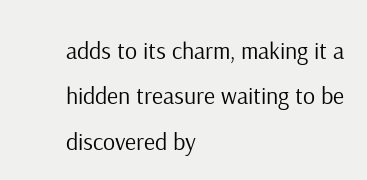adds to its charm, making it a hidden treasure waiting to be discovered by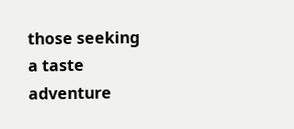those seeking a taste adventure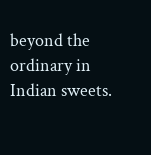beyond the ordinary in Indian sweets.